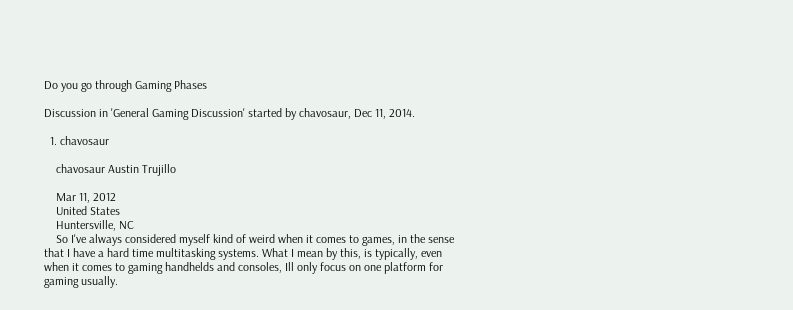Do you go through Gaming Phases

Discussion in 'General Gaming Discussion' started by chavosaur, Dec 11, 2014.

  1. chavosaur

    chavosaur Austin Trujillo

    Mar 11, 2012
    United States
    Huntersville, NC
    So I've always considered myself kind of weird when it comes to games, in the sense that I have a hard time multitasking systems. What I mean by this, is typically, even when it comes to gaming handhelds and consoles, Ill only focus on one platform for gaming usually.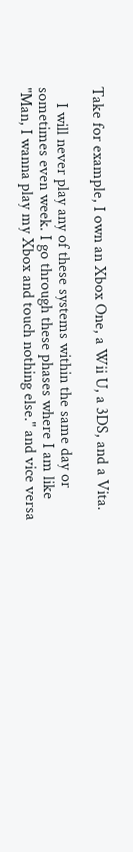Take for example, I own an Xbox One, a Wii U, a 3DS, and a Vita.

    I will never play any of these systems within the same day or sometimes even week. I go through these phases where I am like "Man, I wanna play my Xbox and touch nothing else." and vice versa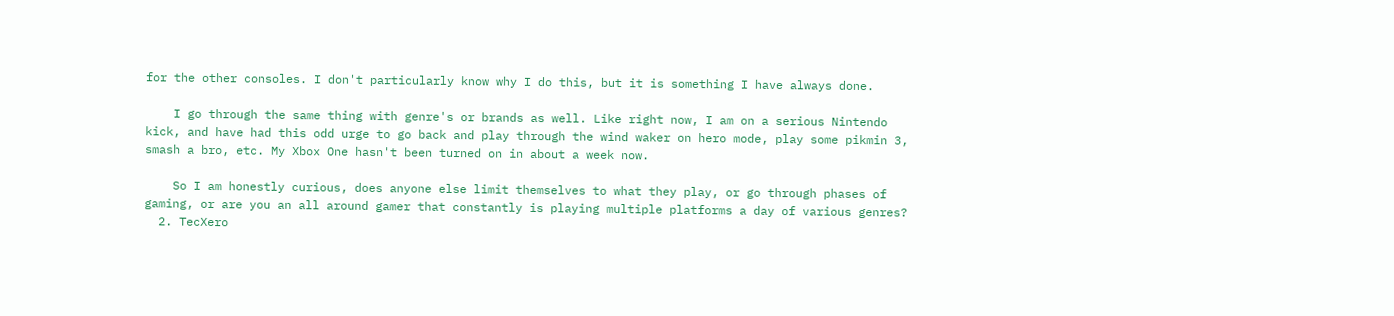for the other consoles. I don't particularly know why I do this, but it is something I have always done.

    I go through the same thing with genre's or brands as well. Like right now, I am on a serious Nintendo kick, and have had this odd urge to go back and play through the wind waker on hero mode, play some pikmin 3, smash a bro, etc. My Xbox One hasn't been turned on in about a week now.

    So I am honestly curious, does anyone else limit themselves to what they play, or go through phases of gaming, or are you an all around gamer that constantly is playing multiple platforms a day of various genres?
  2. TecXero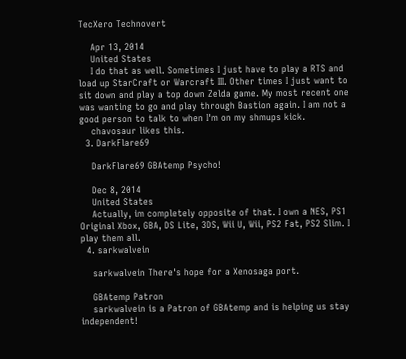TecXero Technovert

    Apr 13, 2014
    United States
    I do that as well. Sometimes I just have to play a RTS and load up StarCraft or Warcraft III. Other times I just want to sit down and play a top down Zelda game. My most recent one was wanting to go and play through Bastion again. I am not a good person to talk to when I'm on my shmups kick.
    chavosaur likes this.
  3. DarkFlare69

    DarkFlare69 GBAtemp Psycho!

    Dec 8, 2014
    United States
    Actually, im completely opposite of that. I own a NES, PS1 Original Xbox, GBA, DS Lite, 3DS, Wii U, Wii, PS2 Fat, PS2 Slim. I play them all.
  4. sarkwalvein

    sarkwalvein There's hope for a Xenosaga port.

    GBAtemp Patron
    sarkwalvein is a Patron of GBAtemp and is helping us stay independent!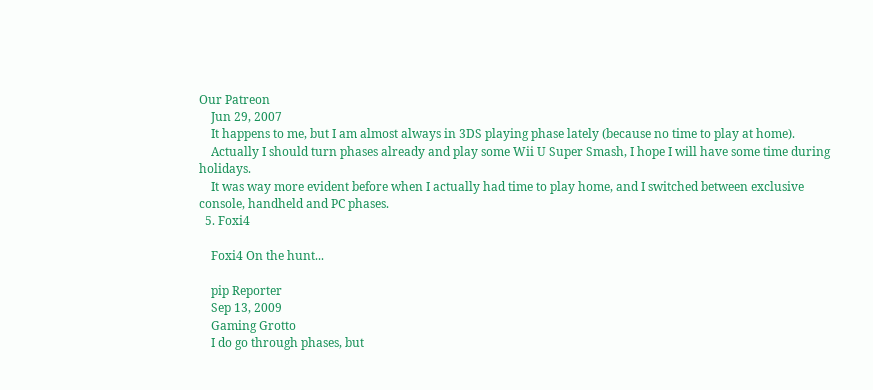Our Patreon
    Jun 29, 2007
    It happens to me, but I am almost always in 3DS playing phase lately (because no time to play at home).
    Actually I should turn phases already and play some Wii U Super Smash, I hope I will have some time during holidays.
    It was way more evident before when I actually had time to play home, and I switched between exclusive console, handheld and PC phases.
  5. Foxi4

    Foxi4 On the hunt...

    pip Reporter
    Sep 13, 2009
    Gaming Grotto
    I do go through phases, but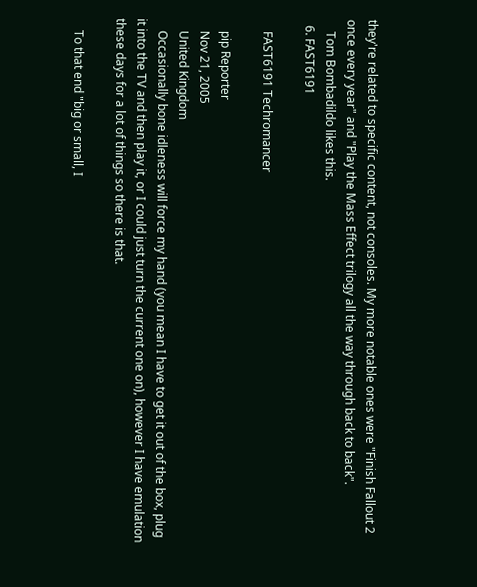they're related to specific content, not consoles. My more notable ones were "Finish Fallout 2 once every year" and "Play the Mass Effect trilogy all the way through back to back".
    Tom Bombadildo likes this.
  6. FAST6191

    FAST6191 Techromancer

    pip Reporter
    Nov 21, 2005
    United Kingdom
    Occasionally bone idleness will force my hand (you mean I have to get it out of the box, plug it into the TV and then play it, or I could just turn the current one on), however I have emulation these days for a lot of things so there is that.

    To that end "big or small, I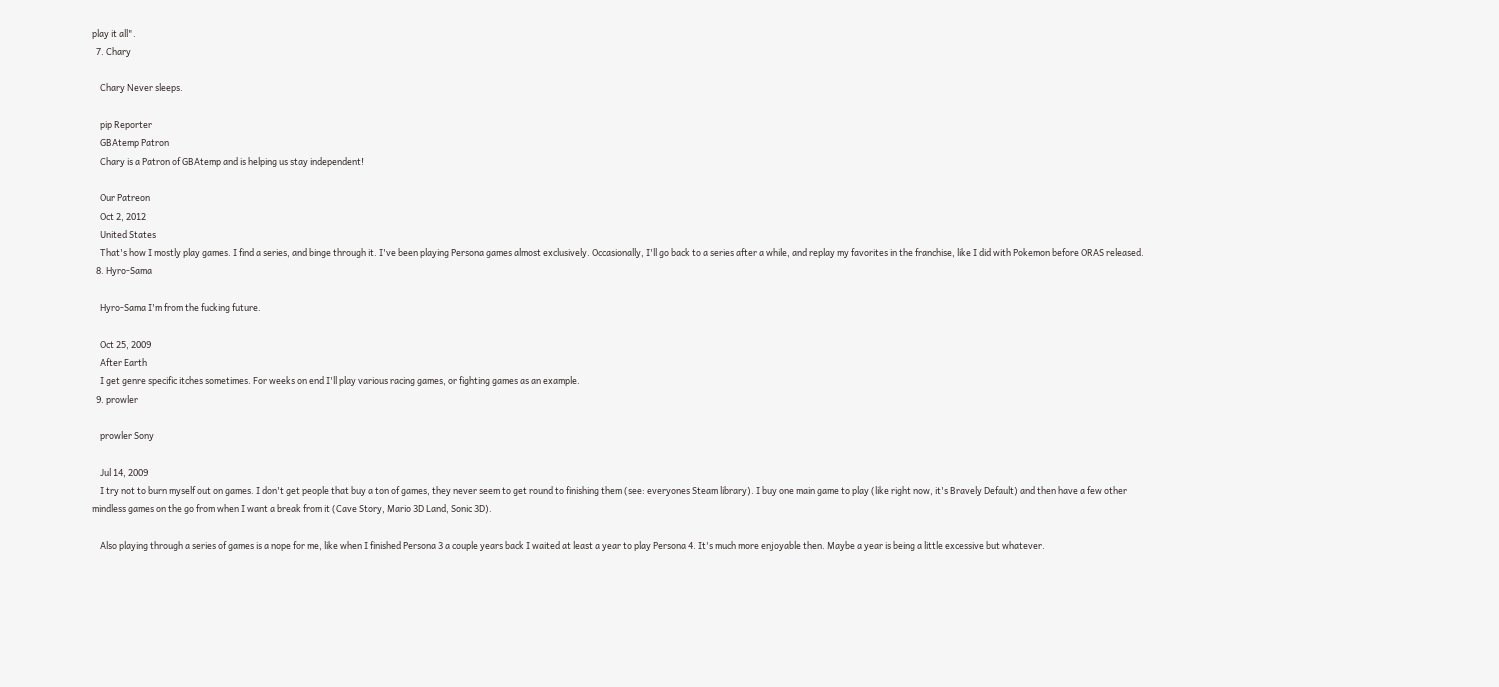play it all".
  7. Chary

    Chary Never sleeps.

    pip Reporter
    GBAtemp Patron
    Chary is a Patron of GBAtemp and is helping us stay independent!

    Our Patreon
    Oct 2, 2012
    United States
    That's how I mostly play games. I find a series, and binge through it. I've been playing Persona games almost exclusively. Occasionally, I'll go back to a series after a while, and replay my favorites in the franchise, like I did with Pokemon before ORAS released.
  8. Hyro-Sama

    Hyro-Sama I'm from the fucking future.

    Oct 25, 2009
    After Earth
    I get genre specific itches sometimes. For weeks on end I'll play various racing games, or fighting games as an example.
  9. prowler

    prowler Sony

    Jul 14, 2009
    I try not to burn myself out on games. I don't get people that buy a ton of games, they never seem to get round to finishing them (see: everyones Steam library). I buy one main game to play (like right now, it's Bravely Default) and then have a few other mindless games on the go from when I want a break from it (Cave Story, Mario 3D Land, Sonic 3D).

    Also playing through a series of games is a nope for me, like when I finished Persona 3 a couple years back I waited at least a year to play Persona 4. It's much more enjoyable then. Maybe a year is being a little excessive but whatever.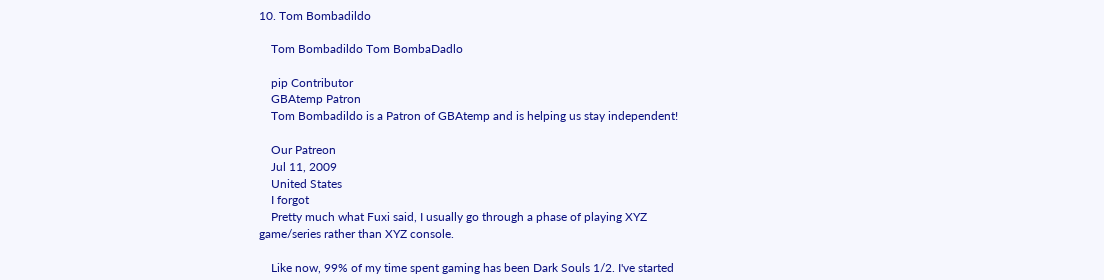10. Tom Bombadildo

    Tom Bombadildo Tom BombaDadlo

    pip Contributor
    GBAtemp Patron
    Tom Bombadildo is a Patron of GBAtemp and is helping us stay independent!

    Our Patreon
    Jul 11, 2009
    United States
    I forgot
    Pretty much what Fuxi said, I usually go through a phase of playing XYZ game/series rather than XYZ console.

    Like now, 99% of my time spent gaming has been Dark Souls 1/2. I've started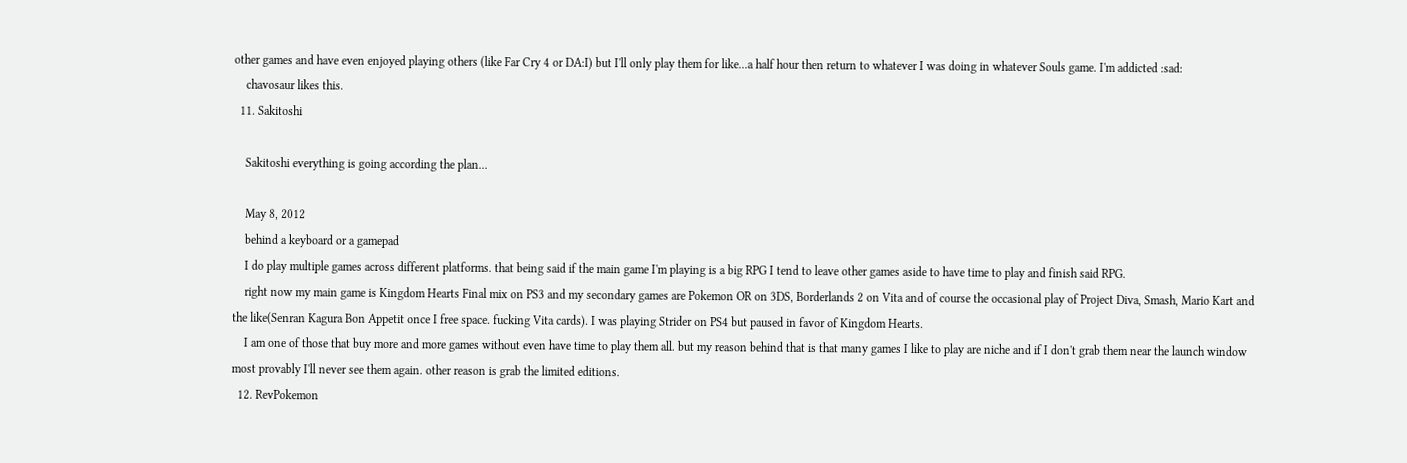other games and have even enjoyed playing others (like Far Cry 4 or DA:I) but I'll only play them for like...a half hour then return to whatever I was doing in whatever Souls game. I'm addicted :sad:
    chavosaur likes this.
  11. Sakitoshi

    Sakitoshi everything is going according the plan...

    May 8, 2012
    behind a keyboard or a gamepad
    I do play multiple games across different platforms. that being said if the main game I'm playing is a big RPG I tend to leave other games aside to have time to play and finish said RPG.
    right now my main game is Kingdom Hearts Final mix on PS3 and my secondary games are Pokemon OR on 3DS, Borderlands 2 on Vita and of course the occasional play of Project Diva, Smash, Mario Kart and the like(Senran Kagura Bon Appetit once I free space. fucking Vita cards). I was playing Strider on PS4 but paused in favor of Kingdom Hearts.
    I am one of those that buy more and more games without even have time to play them all. but my reason behind that is that many games I like to play are niche and if I don't grab them near the launch window most provably I'll never see them again. other reason is grab the limited editions.
  12. RevPokemon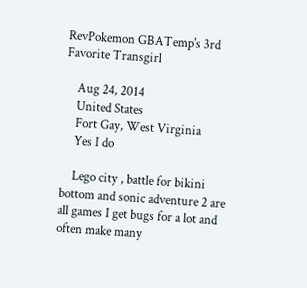RevPokemon GBATemp's 3rd Favorite Transgirl

    Aug 24, 2014
    United States
    Fort Gay, West Virginia
    Yes I do

    Lego city , battle for bikini bottom and sonic adventure 2 are all games I get bugs for a lot and often make many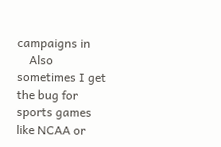campaigns in
    Also sometimes I get the bug for sports games like NCAA or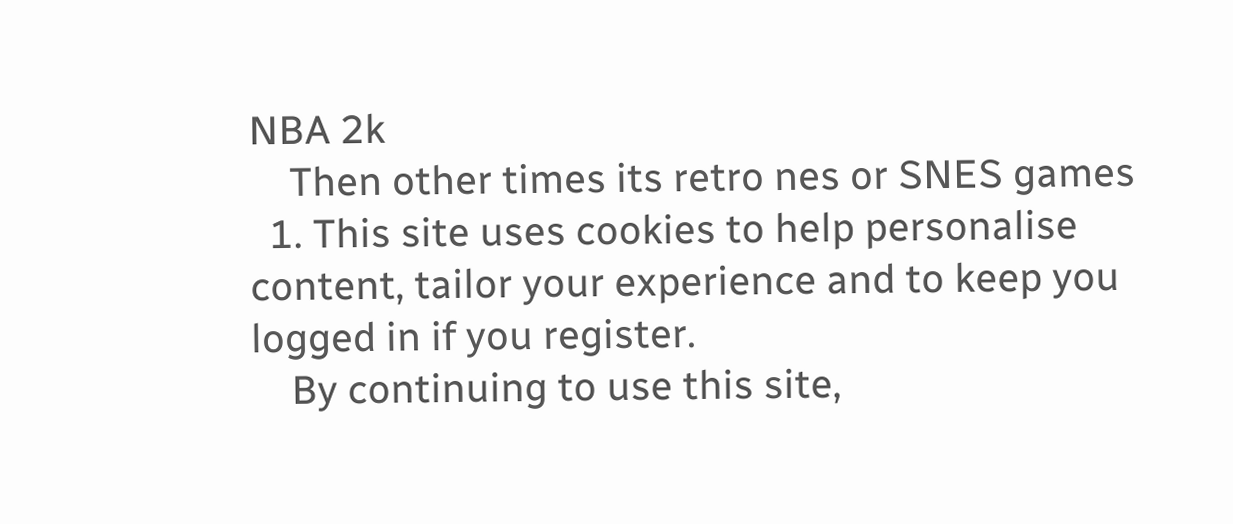NBA 2k
    Then other times its retro nes or SNES games
  1. This site uses cookies to help personalise content, tailor your experience and to keep you logged in if you register.
    By continuing to use this site,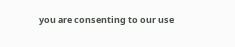you are consenting to our use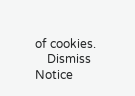of cookies.
    Dismiss Notice